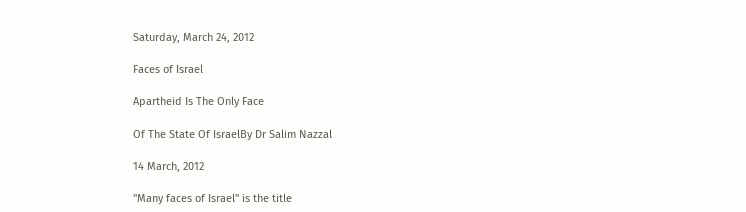Saturday, March 24, 2012

Faces of Israel

Apartheid Is The Only Face

Of The State Of IsraelBy Dr Salim Nazzal

14 March, 2012

"Many faces of Israel" is the title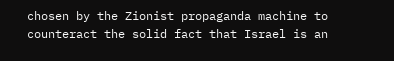chosen by the Zionist propaganda machine to counteract the solid fact that Israel is an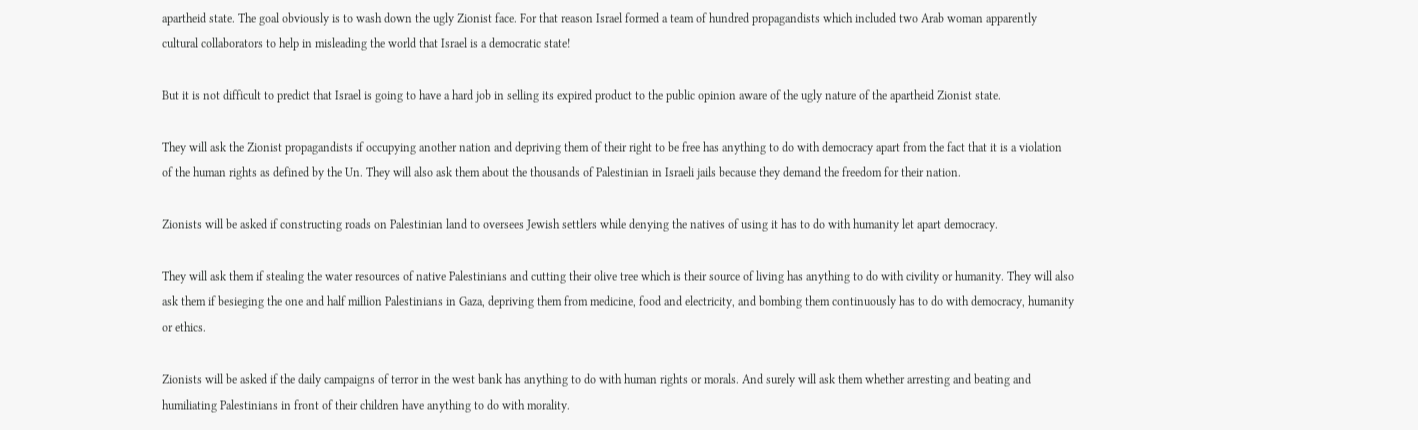apartheid state. The goal obviously is to wash down the ugly Zionist face. For that reason Israel formed a team of hundred propagandists which included two Arab woman apparently cultural collaborators to help in misleading the world that Israel is a democratic state!

But it is not difficult to predict that Israel is going to have a hard job in selling its expired product to the public opinion aware of the ugly nature of the apartheid Zionist state.

They will ask the Zionist propagandists if occupying another nation and depriving them of their right to be free has anything to do with democracy apart from the fact that it is a violation of the human rights as defined by the Un. They will also ask them about the thousands of Palestinian in Israeli jails because they demand the freedom for their nation.

Zionists will be asked if constructing roads on Palestinian land to oversees Jewish settlers while denying the natives of using it has to do with humanity let apart democracy.

They will ask them if stealing the water resources of native Palestinians and cutting their olive tree which is their source of living has anything to do with civility or humanity. They will also ask them if besieging the one and half million Palestinians in Gaza, depriving them from medicine, food and electricity, and bombing them continuously has to do with democracy, humanity or ethics.

Zionists will be asked if the daily campaigns of terror in the west bank has anything to do with human rights or morals. And surely will ask them whether arresting and beating and humiliating Palestinians in front of their children have anything to do with morality.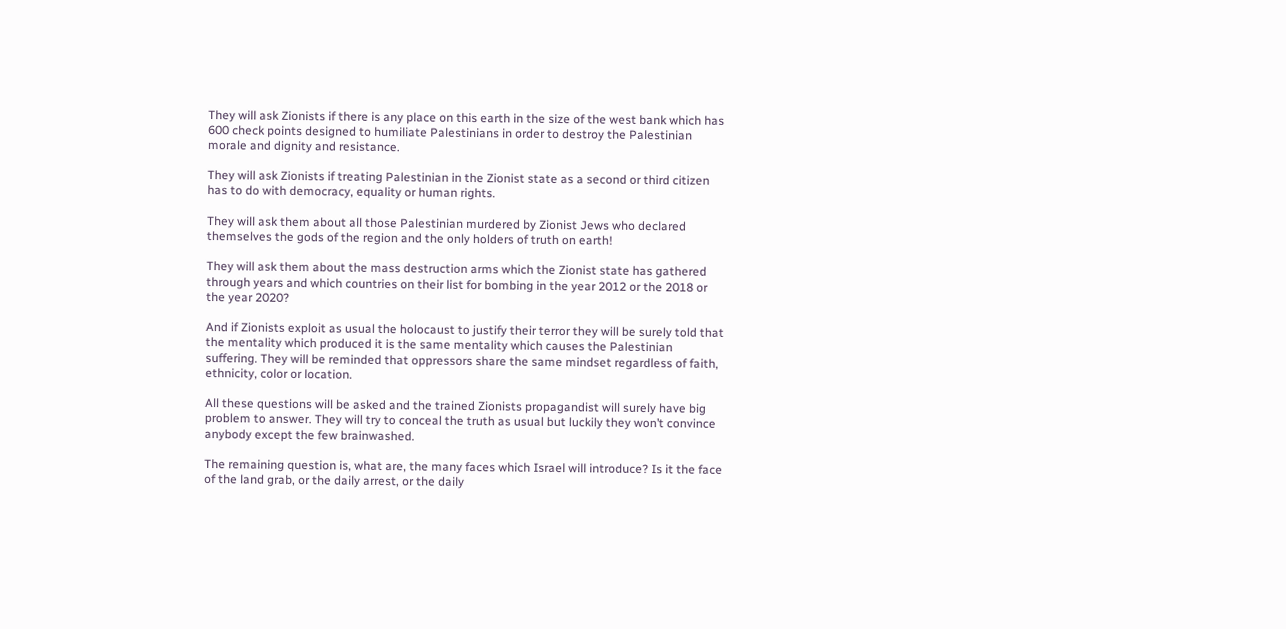They will ask Zionists if there is any place on this earth in the size of the west bank which has 600 check points designed to humiliate Palestinians in order to destroy the Palestinian morale and dignity and resistance.

They will ask Zionists if treating Palestinian in the Zionist state as a second or third citizen has to do with democracy, equality or human rights.

They will ask them about all those Palestinian murdered by Zionist Jews who declared themselves the gods of the region and the only holders of truth on earth!

They will ask them about the mass destruction arms which the Zionist state has gathered through years and which countries on their list for bombing in the year 2012 or the 2018 or the year 2020?

And if Zionists exploit as usual the holocaust to justify their terror they will be surely told that the mentality which produced it is the same mentality which causes the Palestinian suffering. They will be reminded that oppressors share the same mindset regardless of faith, ethnicity, color or location.

All these questions will be asked and the trained Zionists propagandist will surely have big problem to answer. They will try to conceal the truth as usual but luckily they won’t convince anybody except the few brainwashed.

The remaining question is, what are, the many faces which Israel will introduce? Is it the face of the land grab, or the daily arrest, or the daily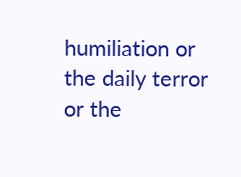humiliation or the daily terror or the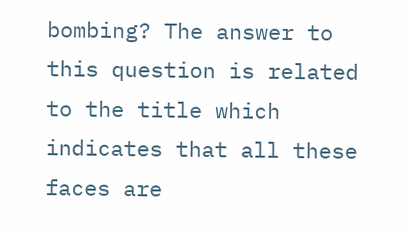bombing? The answer to this question is related to the title which indicates that all these faces are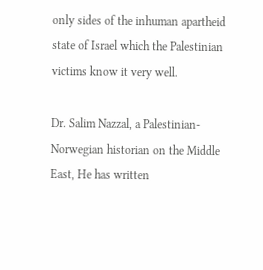only sides of the inhuman apartheid state of Israel which the Palestinian victims know it very well.

Dr. Salim Nazzal, a Palestinian-Norwegian historian on the Middle East, He has written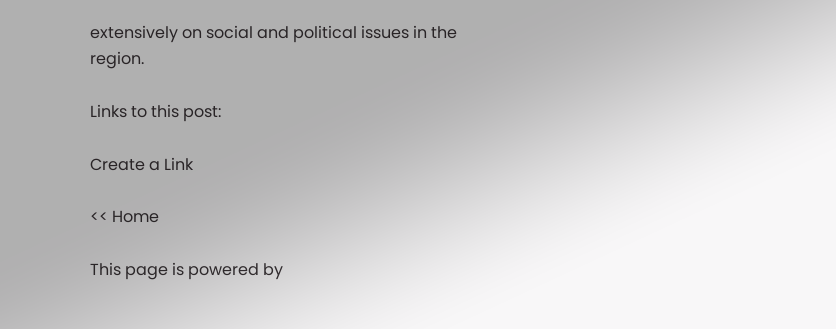extensively on social and political issues in the region.

Links to this post:

Create a Link

<< Home

This page is powered by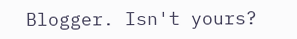Blogger. Isn't yours?